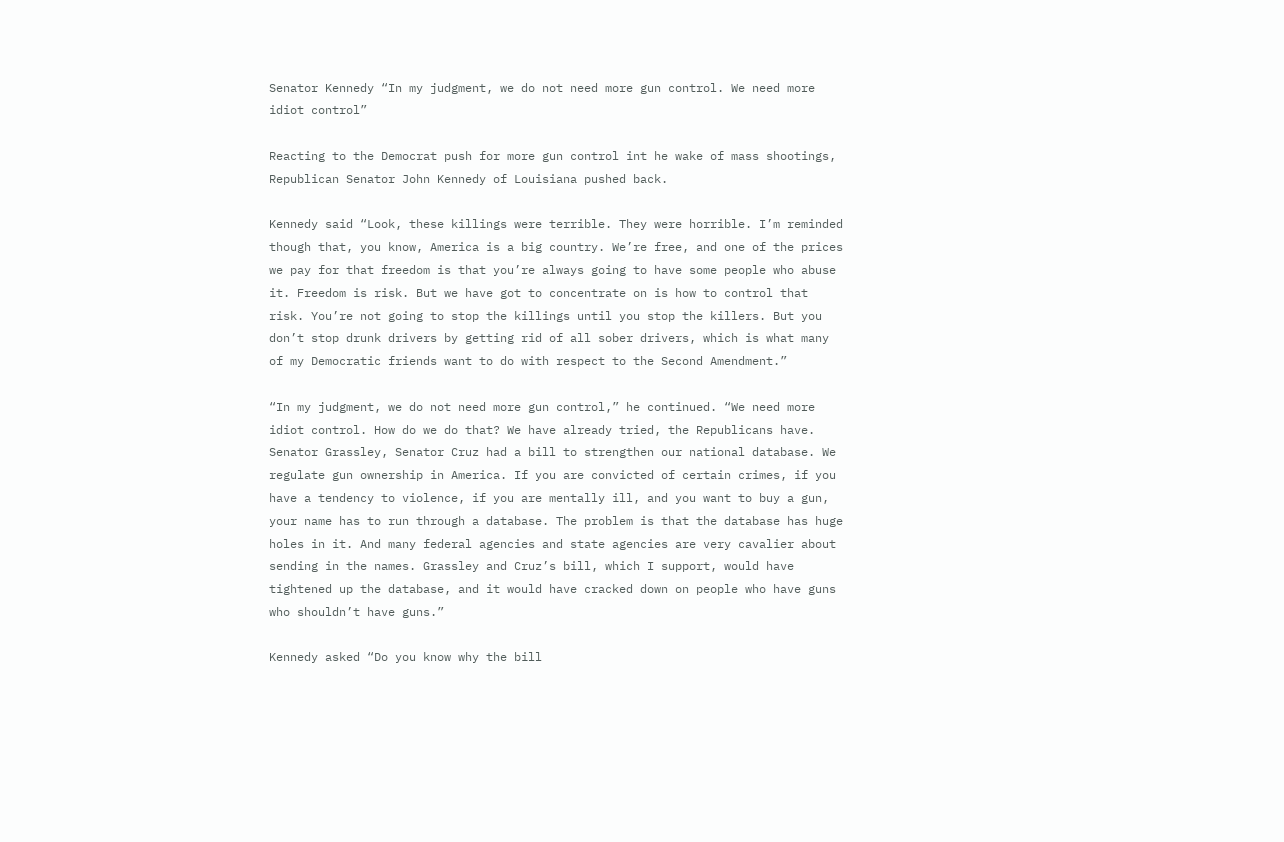Senator Kennedy “In my judgment, we do not need more gun control. We need more idiot control”

Reacting to the Democrat push for more gun control int he wake of mass shootings, Republican Senator John Kennedy of Louisiana pushed back.

Kennedy said “Look, these killings were terrible. They were horrible. I’m reminded though that, you know, America is a big country. We’re free, and one of the prices we pay for that freedom is that you’re always going to have some people who abuse it. Freedom is risk. But we have got to concentrate on is how to control that risk. You’re not going to stop the killings until you stop the killers. But you don’t stop drunk drivers by getting rid of all sober drivers, which is what many of my Democratic friends want to do with respect to the Second Amendment.”

“In my judgment, we do not need more gun control,” he continued. “We need more idiot control. How do we do that? We have already tried, the Republicans have. Senator Grassley, Senator Cruz had a bill to strengthen our national database. We regulate gun ownership in America. If you are convicted of certain crimes, if you have a tendency to violence, if you are mentally ill, and you want to buy a gun, your name has to run through a database. The problem is that the database has huge holes in it. And many federal agencies and state agencies are very cavalier about sending in the names. Grassley and Cruz’s bill, which I support, would have tightened up the database, and it would have cracked down on people who have guns who shouldn’t have guns.”

Kennedy asked “Do you know why the bill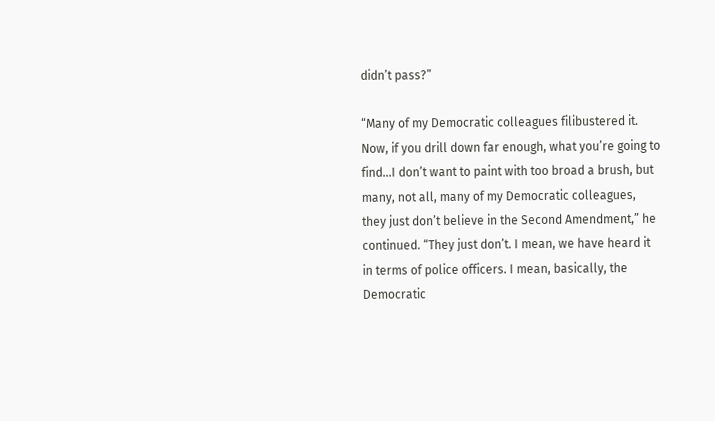didn’t pass?”

“Many of my Democratic colleagues filibustered it. Now, if you drill down far enough, what you’re going to find…I don’t want to paint with too broad a brush, but many, not all, many of my Democratic colleagues, they just don’t believe in the Second Amendment,” he continued. “They just don’t. I mean, we have heard it in terms of police officers. I mean, basically, the Democratic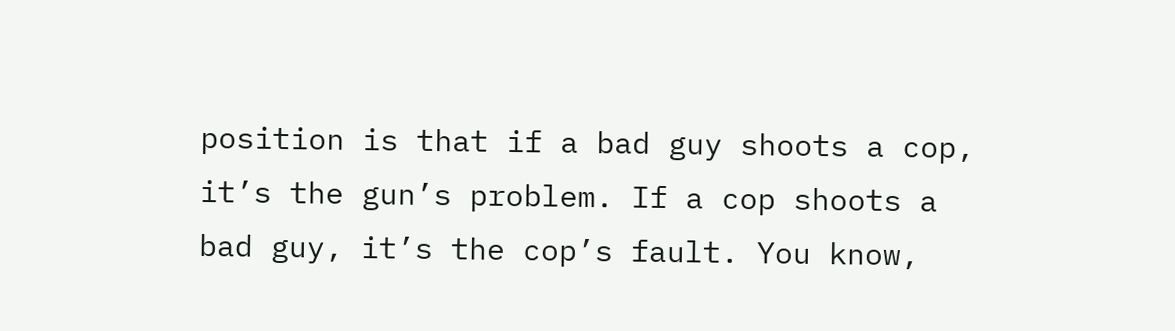position is that if a bad guy shoots a cop, it’s the gun’s problem. If a cop shoots a bad guy, it’s the cop’s fault. You know,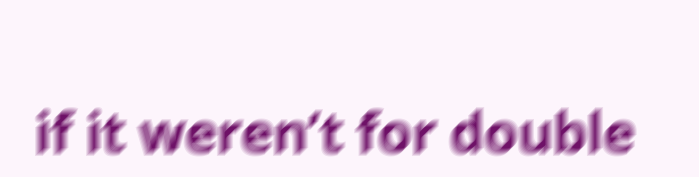if it weren’t for double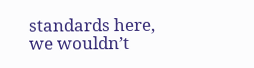standards here, we wouldn’t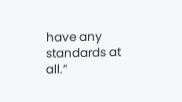have any standards at all.”